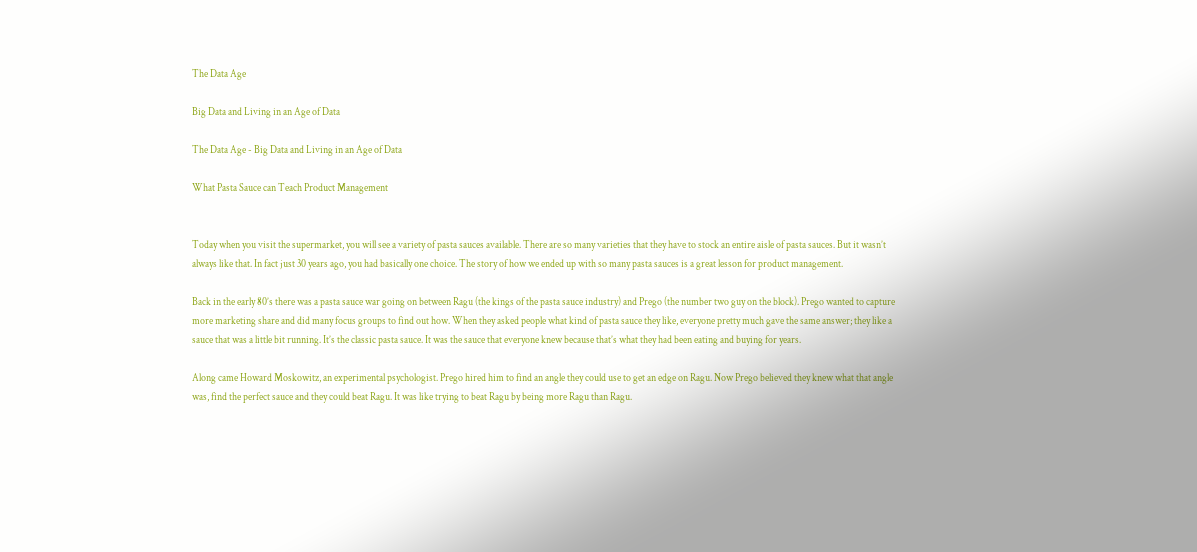The Data Age

Big Data and Living in an Age of Data

The Data Age - Big Data and Living in an Age of Data

What Pasta Sauce can Teach Product Management


Today when you visit the supermarket, you will see a variety of pasta sauces available. There are so many varieties that they have to stock an entire aisle of pasta sauces. But it wasn’t always like that. In fact just 30 years ago, you had basically one choice. The story of how we ended up with so many pasta sauces is a great lesson for product management.

Back in the early 80’s there was a pasta sauce war going on between Ragu (the kings of the pasta sauce industry) and Prego (the number two guy on the block). Prego wanted to capture more marketing share and did many focus groups to find out how. When they asked people what kind of pasta sauce they like, everyone pretty much gave the same answer; they like a sauce that was a little bit running. It’s the classic pasta sauce. It was the sauce that everyone knew because that’s what they had been eating and buying for years.

Along came Howard Moskowitz, an experimental psychologist. Prego hired him to find an angle they could use to get an edge on Ragu. Now Prego believed they knew what that angle was, find the perfect sauce and they could beat Ragu. It was like trying to beat Ragu by being more Ragu than Ragu.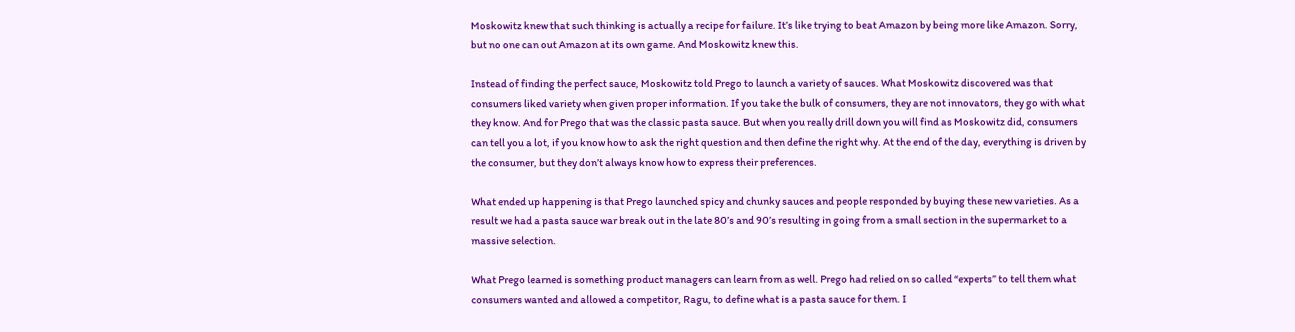Moskowitz knew that such thinking is actually a recipe for failure. It’s like trying to beat Amazon by being more like Amazon. Sorry, but no one can out Amazon at its own game. And Moskowitz knew this.

Instead of finding the perfect sauce, Moskowitz told Prego to launch a variety of sauces. What Moskowitz discovered was that consumers liked variety when given proper information. If you take the bulk of consumers, they are not innovators, they go with what they know. And for Prego that was the classic pasta sauce. But when you really drill down you will find as Moskowitz did, consumers can tell you a lot, if you know how to ask the right question and then define the right why. At the end of the day, everything is driven by the consumer, but they don’t always know how to express their preferences.

What ended up happening is that Prego launched spicy and chunky sauces and people responded by buying these new varieties. As a result we had a pasta sauce war break out in the late 80’s and 90’s resulting in going from a small section in the supermarket to a massive selection.

What Prego learned is something product managers can learn from as well. Prego had relied on so called “experts” to tell them what consumers wanted and allowed a competitor, Ragu, to define what is a pasta sauce for them. I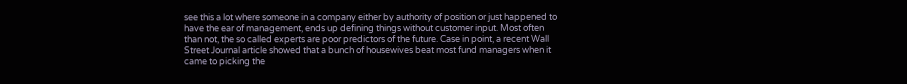see this a lot where someone in a company either by authority of position or just happened to have the ear of management, ends up defining things without customer input. Most often than not, the so called experts are poor predictors of the future. Case in point, a recent Wall Street Journal article showed that a bunch of housewives beat most fund managers when it came to picking the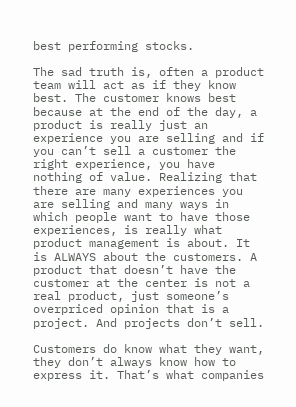best performing stocks.

The sad truth is, often a product team will act as if they know best. The customer knows best because at the end of the day, a product is really just an experience you are selling and if you can’t sell a customer the right experience, you have nothing of value. Realizing that there are many experiences you are selling and many ways in which people want to have those experiences, is really what product management is about. It is ALWAYS about the customers. A product that doesn’t have the customer at the center is not a real product, just someone’s overpriced opinion that is a project. And projects don’t sell.

Customers do know what they want, they don’t always know how to express it. That’s what companies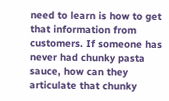need to learn is how to get that information from customers. If someone has never had chunky pasta sauce, how can they articulate that chunky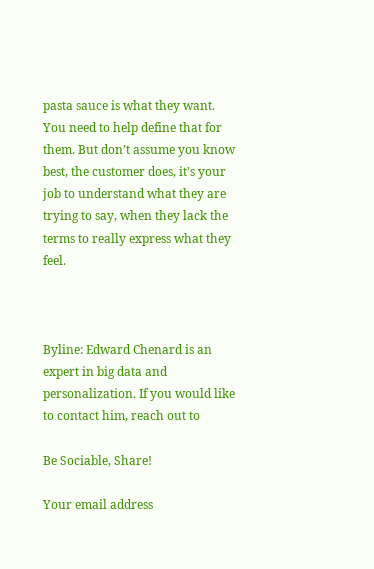pasta sauce is what they want. You need to help define that for them. But don’t assume you know best, the customer does, it’s your job to understand what they are trying to say, when they lack the terms to really express what they feel.



Byline: Edward Chenard is an expert in big data and personalization. If you would like to contact him, reach out to

Be Sociable, Share!

Your email address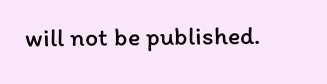will not be published.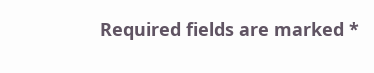Required fields are marked *